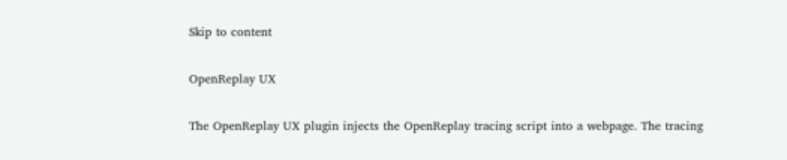Skip to content

OpenReplay UX

The OpenReplay UX plugin injects the OpenReplay tracing script into a webpage. The tracing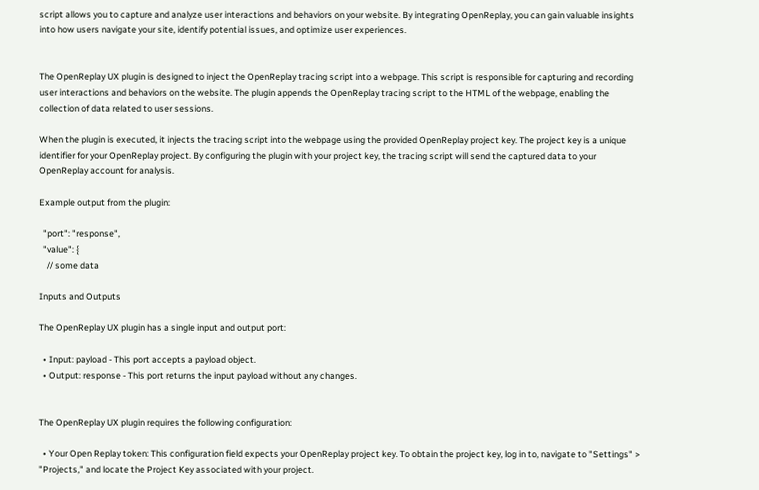script allows you to capture and analyze user interactions and behaviors on your website. By integrating OpenReplay, you can gain valuable insights into how users navigate your site, identify potential issues, and optimize user experiences.


The OpenReplay UX plugin is designed to inject the OpenReplay tracing script into a webpage. This script is responsible for capturing and recording user interactions and behaviors on the website. The plugin appends the OpenReplay tracing script to the HTML of the webpage, enabling the collection of data related to user sessions.

When the plugin is executed, it injects the tracing script into the webpage using the provided OpenReplay project key. The project key is a unique identifier for your OpenReplay project. By configuring the plugin with your project key, the tracing script will send the captured data to your OpenReplay account for analysis.

Example output from the plugin:

  "port": "response",
  "value": {
    // some data

Inputs and Outputs

The OpenReplay UX plugin has a single input and output port:

  • Input: payload - This port accepts a payload object.
  • Output: response - This port returns the input payload without any changes.


The OpenReplay UX plugin requires the following configuration:

  • Your Open Replay token: This configuration field expects your OpenReplay project key. To obtain the project key, log in to, navigate to "Settings" > "Projects," and locate the Project Key associated with your project.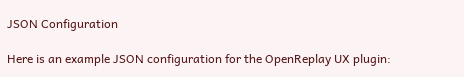JSON Configuration

Here is an example JSON configuration for the OpenReplay UX plugin: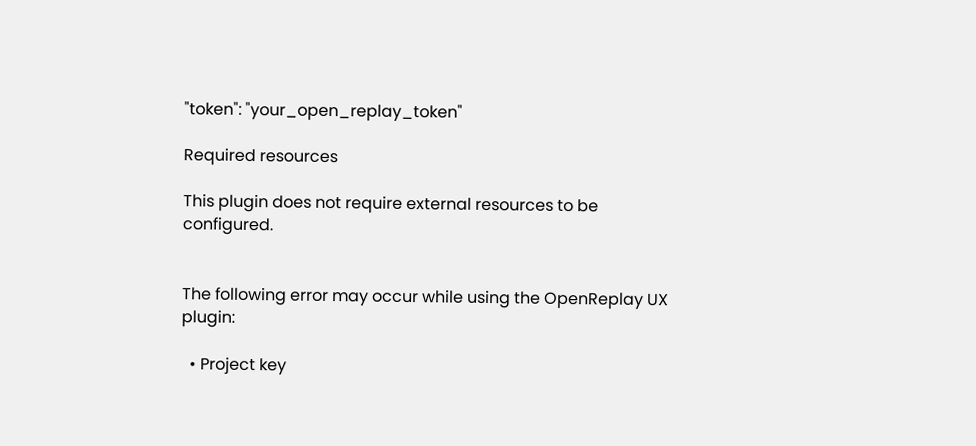"token": "your_open_replay_token"

Required resources

This plugin does not require external resources to be configured.


The following error may occur while using the OpenReplay UX plugin:

  • Project key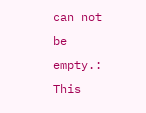can not be empty.: This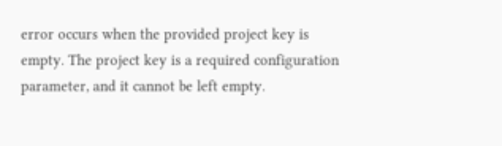error occurs when the provided project key is empty. The project key is a required configuration parameter, and it cannot be left empty.